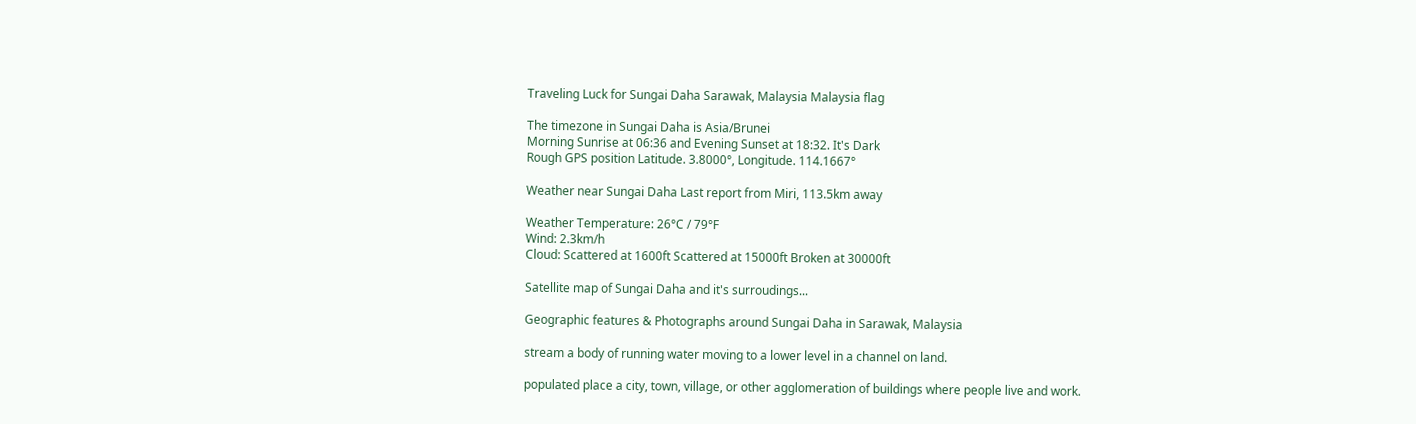Traveling Luck for Sungai Daha Sarawak, Malaysia Malaysia flag

The timezone in Sungai Daha is Asia/Brunei
Morning Sunrise at 06:36 and Evening Sunset at 18:32. It's Dark
Rough GPS position Latitude. 3.8000°, Longitude. 114.1667°

Weather near Sungai Daha Last report from Miri, 113.5km away

Weather Temperature: 26°C / 79°F
Wind: 2.3km/h
Cloud: Scattered at 1600ft Scattered at 15000ft Broken at 30000ft

Satellite map of Sungai Daha and it's surroudings...

Geographic features & Photographs around Sungai Daha in Sarawak, Malaysia

stream a body of running water moving to a lower level in a channel on land.

populated place a city, town, village, or other agglomeration of buildings where people live and work.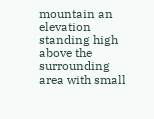mountain an elevation standing high above the surrounding area with small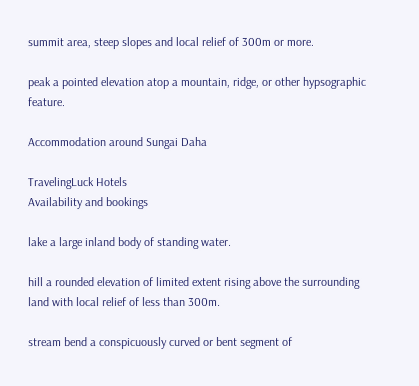summit area, steep slopes and local relief of 300m or more.

peak a pointed elevation atop a mountain, ridge, or other hypsographic feature.

Accommodation around Sungai Daha

TravelingLuck Hotels
Availability and bookings

lake a large inland body of standing water.

hill a rounded elevation of limited extent rising above the surrounding land with local relief of less than 300m.

stream bend a conspicuously curved or bent segment of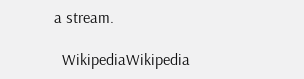a stream.

  WikipediaWikipedia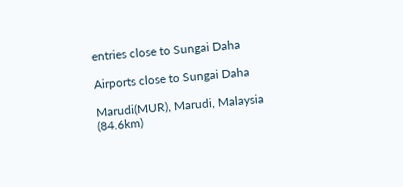entries close to Sungai Daha

Airports close to Sungai Daha

Marudi(MUR), Marudi, Malaysia (84.6km)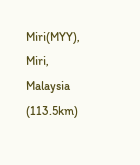Miri(MYY), Miri, Malaysia (113.5km)